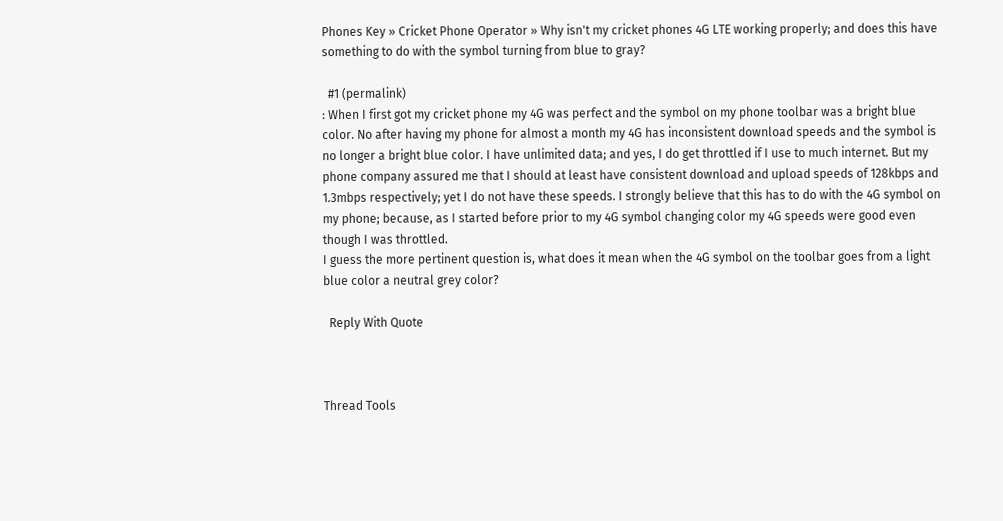Phones Key » Cricket Phone Operator » Why isn't my cricket phones 4G LTE working properly; and does this have something to do with the symbol turning from blue to gray?

  #1 (permalink)
: When I first got my cricket phone my 4G was perfect and the symbol on my phone toolbar was a bright blue color. No after having my phone for almost a month my 4G has inconsistent download speeds and the symbol is no longer a bright blue color. I have unlimited data; and yes, I do get throttled if I use to much internet. But my phone company assured me that I should at least have consistent download and upload speeds of 128kbps and 1.3mbps respectively; yet I do not have these speeds. I strongly believe that this has to do with the 4G symbol on my phone; because, as I started before prior to my 4G symbol changing color my 4G speeds were good even though I was throttled.
I guess the more pertinent question is, what does it mean when the 4G symbol on the toolbar goes from a light blue color a neutral grey color?

  Reply With Quote



Thread Tools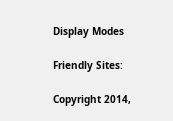Display Modes

Friendly Sites:

Copyright 2014,